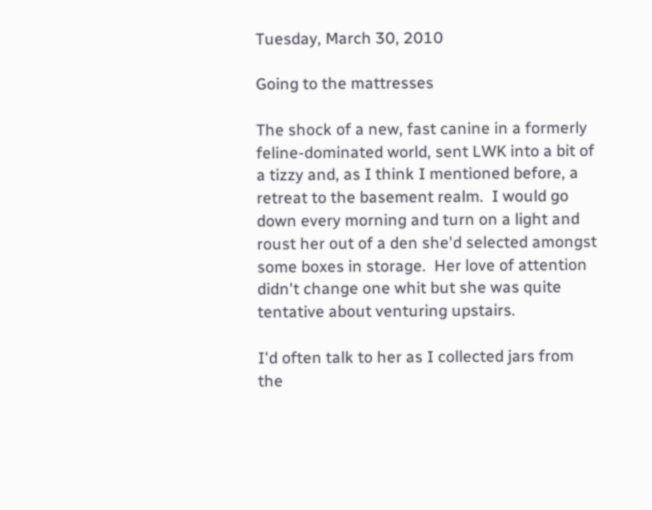Tuesday, March 30, 2010

Going to the mattresses

The shock of a new, fast canine in a formerly feline-dominated world, sent LWK into a bit of a tizzy and, as I think I mentioned before, a retreat to the basement realm.  I would go down every morning and turn on a light and roust her out of a den she'd selected amongst some boxes in storage.  Her love of attention didn't change one whit but she was quite tentative about venturing upstairs.

I'd often talk to her as I collected jars from the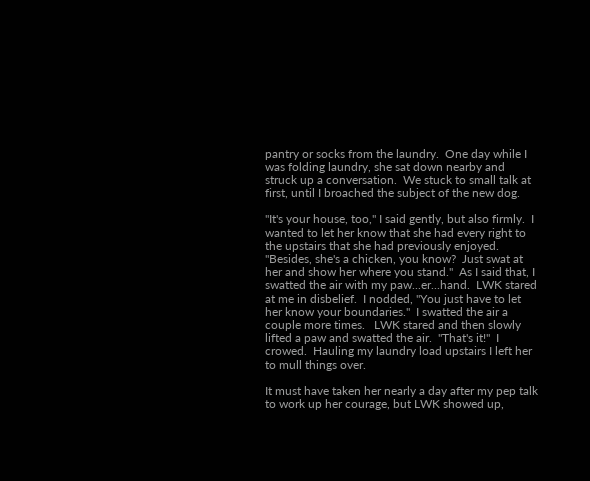pantry or socks from the laundry.  One day while I was folding laundry, she sat down nearby and struck up a conversation.  We stuck to small talk at first, until I broached the subject of the new dog.

"It's your house, too," I said gently, but also firmly.  I wanted to let her know that she had every right to the upstairs that she had previously enjoyed.  "Besides, she's a chicken, you know?  Just swat at her and show her where you stand."  As I said that, I swatted the air with my paw...er...hand.  LWK stared at me in disbelief.  I nodded, "You just have to let her know your boundaries."  I swatted the air a couple more times.   LWK stared and then slowly lifted a paw and swatted the air.  "That's it!"  I crowed.  Hauling my laundry load upstairs I left her to mull things over.

It must have taken her nearly a day after my pep talk to work up her courage, but LWK showed up,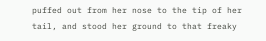puffed out from her nose to the tip of her tail, and stood her ground to that freaky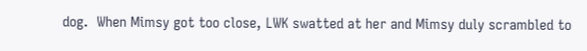dog.  When Mimsy got too close, LWK swatted at her and Mimsy duly scrambled to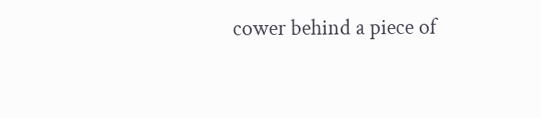cower behind a piece of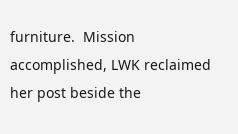furniture.  Mission accomplished, LWK reclaimed her post beside the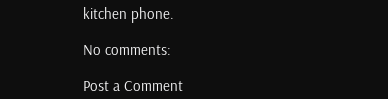kitchen phone.

No comments:

Post a Comment